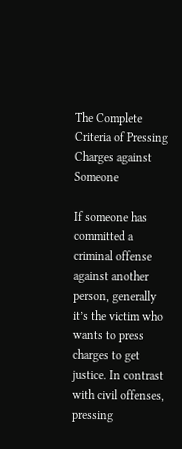The Complete Criteria of Pressing Charges against Someone

If someone has committed a criminal offense against another person, generally it’s the victim who wants to press charges to get justice. In contrast with civil offenses, pressing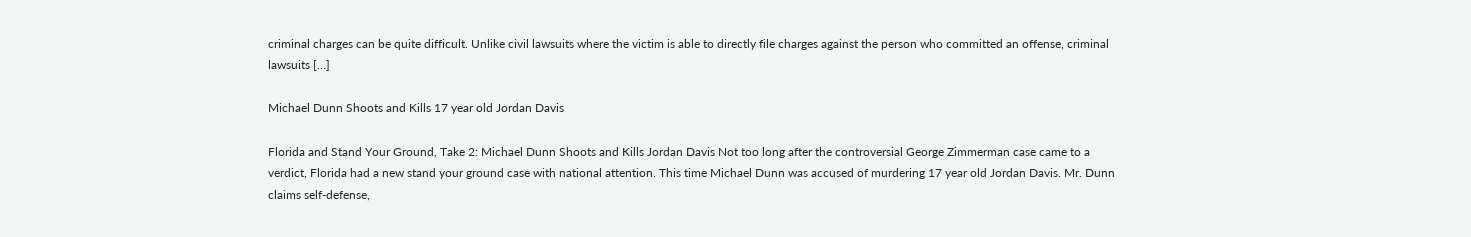criminal charges can be quite difficult. Unlike civil lawsuits where the victim is able to directly file charges against the person who committed an offense, criminal lawsuits […]

Michael Dunn Shoots and Kills 17 year old Jordan Davis

Florida and Stand Your Ground, Take 2: Michael Dunn Shoots and Kills Jordan Davis Not too long after the controversial George Zimmerman case came to a verdict, Florida had a new stand your ground case with national attention. This time Michael Dunn was accused of murdering 17 year old Jordan Davis. Mr. Dunn claims self-defense,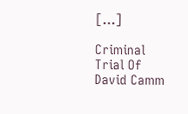[…]

Criminal Trial Of David Camm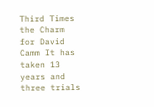Third Times the Charm for David Camm It has taken 13 years and three trials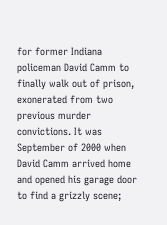for former Indiana policeman David Camm to finally walk out of prison, exonerated from two previous murder convictions. It was September of 2000 when David Camm arrived home and opened his garage door to find a grizzly scene;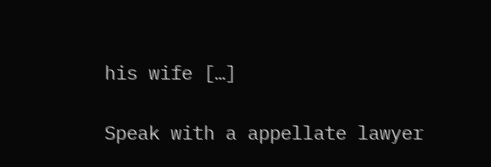his wife […]

Speak with a appellate lawyer